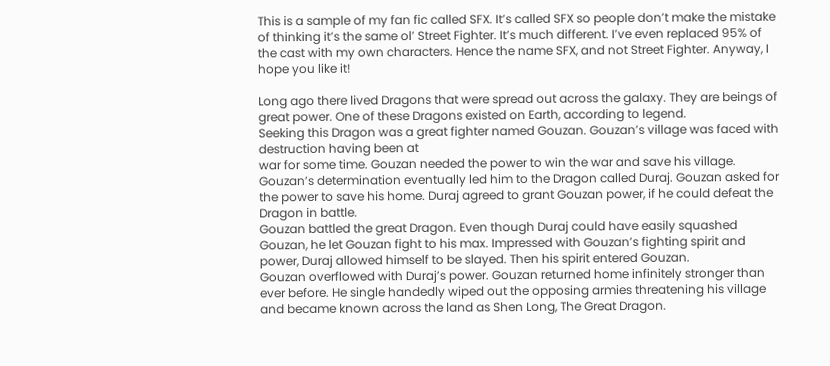This is a sample of my fan fic called SFX. It’s called SFX so people don’t make the mistake of thinking it’s the same ol’ Street Fighter. It’s much different. I’ve even replaced 95% of the cast with my own characters. Hence the name SFX, and not Street Fighter. Anyway, I hope you like it!

Long ago there lived Dragons that were spread out across the galaxy. They are beings of great power. One of these Dragons existed on Earth, according to legend.
Seeking this Dragon was a great fighter named Gouzan. Gouzan’s village was faced with destruction having been at
war for some time. Gouzan needed the power to win the war and save his village. Gouzan’s determination eventually led him to the Dragon called Duraj. Gouzan asked for the power to save his home. Duraj agreed to grant Gouzan power, if he could defeat the Dragon in battle.
Gouzan battled the great Dragon. Even though Duraj could have easily squashed Gouzan, he let Gouzan fight to his max. Impressed with Gouzan’s fighting spirit and power, Duraj allowed himself to be slayed. Then his spirit entered Gouzan.
Gouzan overflowed with Duraj’s power. Gouzan returned home infinitely stronger than ever before. He single handedly wiped out the opposing armies threatening his village and became known across the land as Shen Long, The Great Dragon.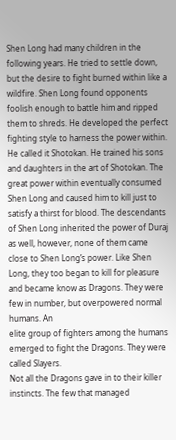Shen Long had many children in the following years. He tried to settle down, but the desire to fight burned within like a wildfire. Shen Long found opponents foolish enough to battle him and ripped them to shreds. He developed the perfect fighting style to harness the power within. He called it Shotokan. He trained his sons and daughters in the art of Shotokan. The great power within eventually consumed Shen Long and caused him to kill just to satisfy a thirst for blood. The descendants of Shen Long inherited the power of Duraj as well, however, none of them came close to Shen Long’s power. Like Shen Long, they too began to kill for pleasure and became know as Dragons. They were few in number, but overpowered normal humans. An
elite group of fighters among the humans emerged to fight the Dragons. They were called Slayers.
Not all the Dragons gave in to their killer instincts. The few that managed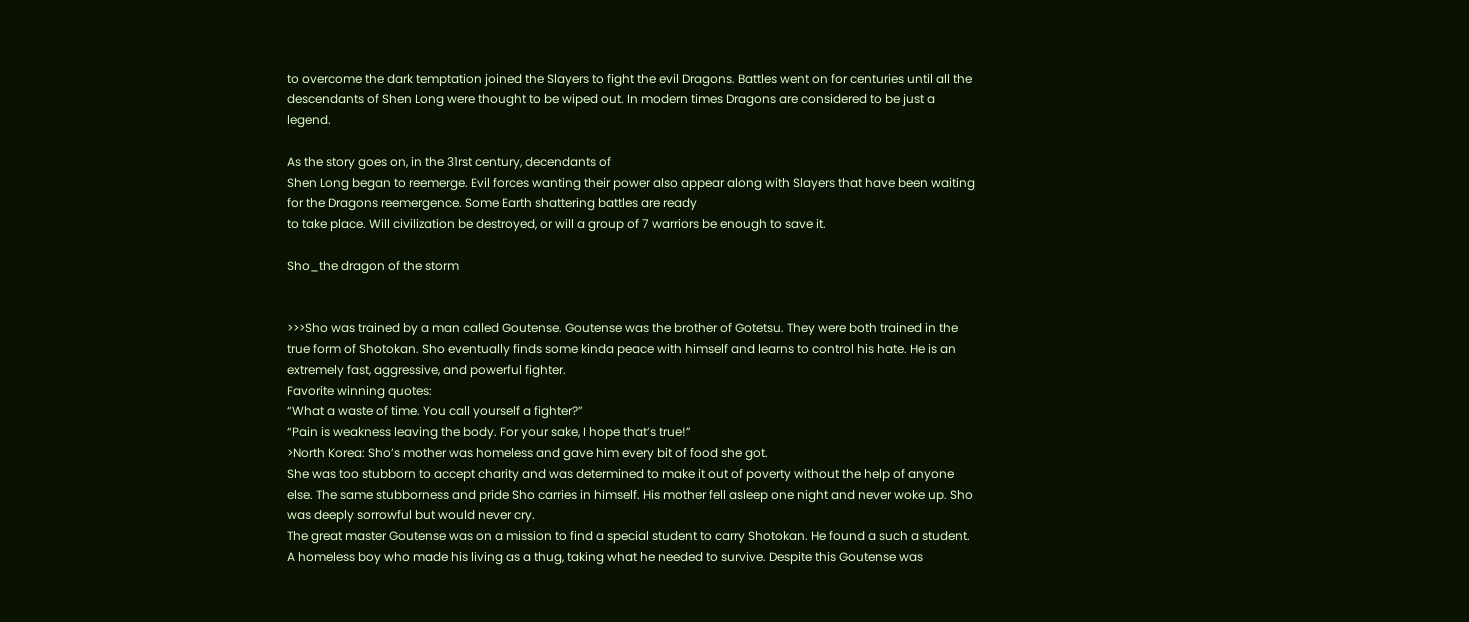to overcome the dark temptation joined the Slayers to fight the evil Dragons. Battles went on for centuries until all the
descendants of Shen Long were thought to be wiped out. In modern times Dragons are considered to be just a legend.

As the story goes on, in the 31rst century, decendants of
Shen Long began to reemerge. Evil forces wanting their power also appear along with Slayers that have been waiting for the Dragons reemergence. Some Earth shattering battles are ready
to take place. Will civilization be destroyed, or will a group of 7 warriors be enough to save it.

Sho_the dragon of the storm


>>>Sho was trained by a man called Goutense. Goutense was the brother of Gotetsu. They were both trained in the true form of Shotokan. Sho eventually finds some kinda peace with himself and learns to control his hate. He is an extremely fast, aggressive, and powerful fighter.
Favorite winning quotes:
“What a waste of time. You call yourself a fighter?”
“Pain is weakness leaving the body. For your sake, I hope that’s true!”
>North Korea: Sho’s mother was homeless and gave him every bit of food she got.
She was too stubborn to accept charity and was determined to make it out of poverty without the help of anyone else. The same stubborness and pride Sho carries in himself. His mother fell asleep one night and never woke up. Sho was deeply sorrowful but would never cry.
The great master Goutense was on a mission to find a special student to carry Shotokan. He found a such a student. A homeless boy who made his living as a thug, taking what he needed to survive. Despite this Goutense was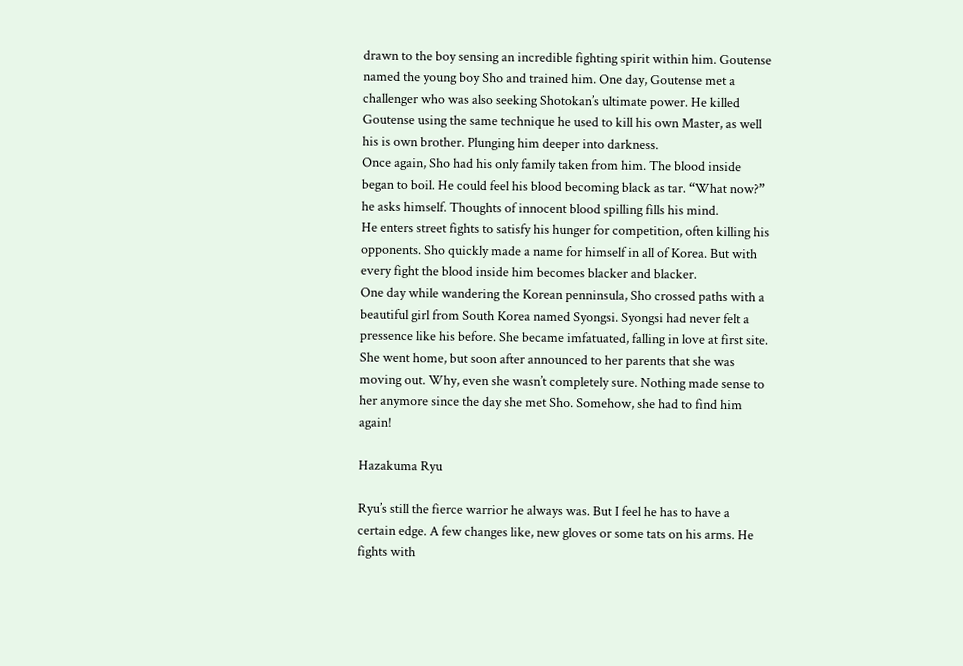drawn to the boy sensing an incredible fighting spirit within him. Goutense named the young boy Sho and trained him. One day, Goutense met a challenger who was also seeking Shotokan’s ultimate power. He killed Goutense using the same technique he used to kill his own Master, as well his is own brother. Plunging him deeper into darkness.
Once again, Sho had his only family taken from him. The blood inside began to boil. He could feel his blood becoming black as tar. “What now?” he asks himself. Thoughts of innocent blood spilling fills his mind.
He enters street fights to satisfy his hunger for competition, often killing his opponents. Sho quickly made a name for himself in all of Korea. But with every fight the blood inside him becomes blacker and blacker.
One day while wandering the Korean penninsula, Sho crossed paths with a beautiful girl from South Korea named Syongsi. Syongsi had never felt a pressence like his before. She became imfatuated, falling in love at first site. She went home, but soon after announced to her parents that she was moving out. Why, even she wasn’t completely sure. Nothing made sense to her anymore since the day she met Sho. Somehow, she had to find him again!

Hazakuma Ryu

Ryu’s still the fierce warrior he always was. But I feel he has to have a certain edge. A few changes like, new gloves or some tats on his arms. He fights with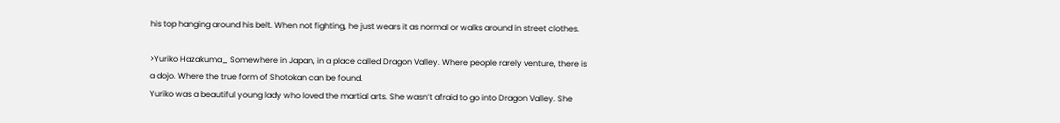his top hanging around his belt. When not fighting, he just wears it as normal or walks around in street clothes.

>Yuriko Hazakuma_ Somewhere in Japan, in a place called Dragon Valley. Where people rarely venture, there is a dojo. Where the true form of Shotokan can be found.
Yuriko was a beautiful young lady who loved the martial arts. She wasn’t afraid to go into Dragon Valley. She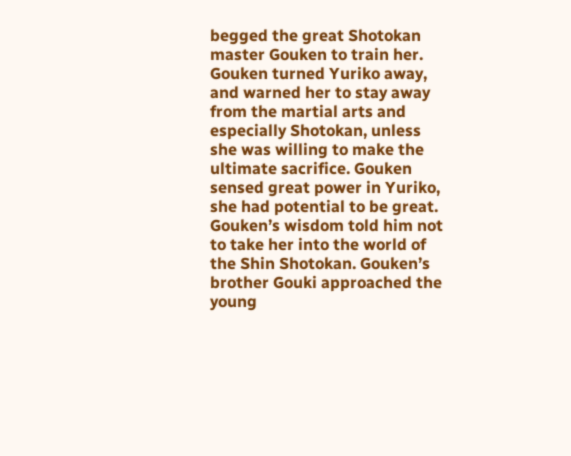begged the great Shotokan master Gouken to train her. Gouken turned Yuriko away, and warned her to stay away from the martial arts and especially Shotokan, unless she was willing to make the ultimate sacrifice. Gouken sensed great power in Yuriko, she had potential to be great. Gouken’s wisdom told him not to take her into the world of the Shin Shotokan. Gouken’s brother Gouki approached the young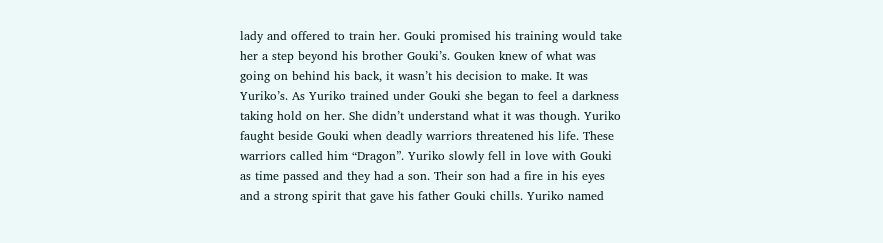lady and offered to train her. Gouki promised his training would take her a step beyond his brother Gouki’s. Gouken knew of what was going on behind his back, it wasn’t his decision to make. It was Yuriko’s. As Yuriko trained under Gouki she began to feel a darkness taking hold on her. She didn’t understand what it was though. Yuriko faught beside Gouki when deadly warriors threatened his life. These warriors called him “Dragon”. Yuriko slowly fell in love with Gouki as time passed and they had a son. Their son had a fire in his eyes and a strong spirit that gave his father Gouki chills. Yuriko named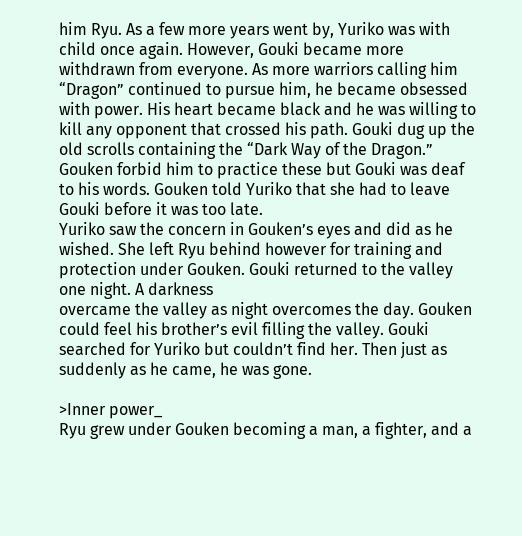him Ryu. As a few more years went by, Yuriko was with child once again. However, Gouki became more withdrawn from everyone. As more warriors calling him “Dragon” continued to pursue him, he became obsessed with power. His heart became black and he was willing to kill any opponent that crossed his path. Gouki dug up the old scrolls containing the “Dark Way of the Dragon.” Gouken forbid him to practice these but Gouki was deaf to his words. Gouken told Yuriko that she had to leave Gouki before it was too late.
Yuriko saw the concern in Gouken’s eyes and did as he wished. She left Ryu behind however for training and protection under Gouken. Gouki returned to the valley one night. A darkness
overcame the valley as night overcomes the day. Gouken could feel his brother’s evil filling the valley. Gouki searched for Yuriko but couldn’t find her. Then just as suddenly as he came, he was gone.

>Inner power_
Ryu grew under Gouken becoming a man, a fighter, and a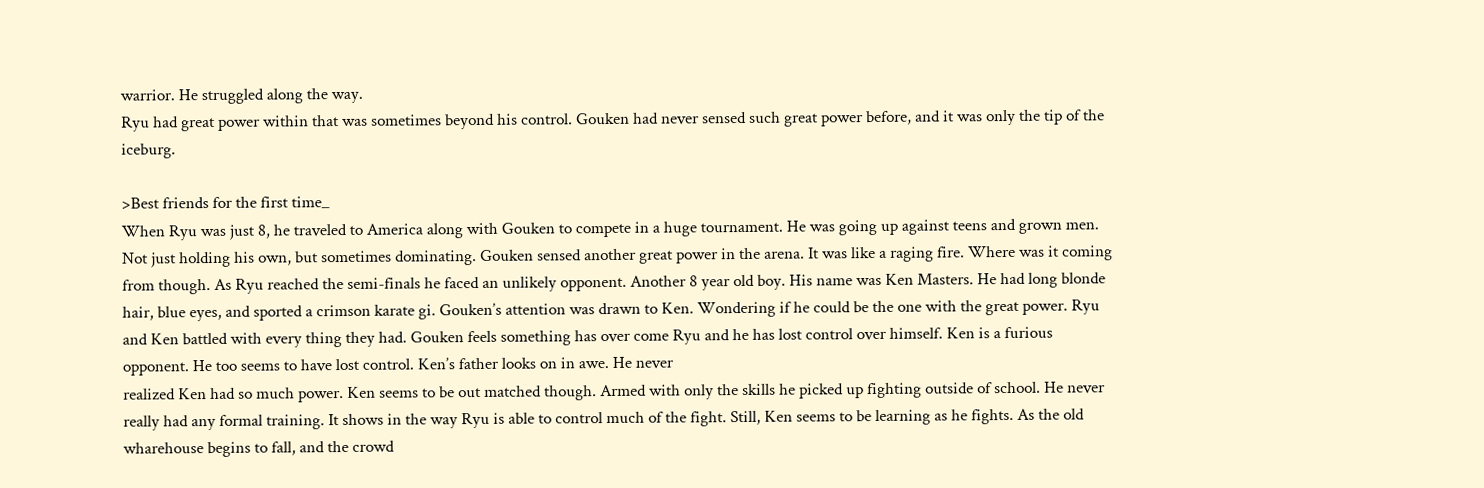warrior. He struggled along the way.
Ryu had great power within that was sometimes beyond his control. Gouken had never sensed such great power before, and it was only the tip of the iceburg.

>Best friends for the first time_
When Ryu was just 8, he traveled to America along with Gouken to compete in a huge tournament. He was going up against teens and grown men. Not just holding his own, but sometimes dominating. Gouken sensed another great power in the arena. It was like a raging fire. Where was it coming from though. As Ryu reached the semi-finals he faced an unlikely opponent. Another 8 year old boy. His name was Ken Masters. He had long blonde hair, blue eyes, and sported a crimson karate gi. Gouken’s attention was drawn to Ken. Wondering if he could be the one with the great power. Ryu and Ken battled with every thing they had. Gouken feels something has over come Ryu and he has lost control over himself. Ken is a furious opponent. He too seems to have lost control. Ken’s father looks on in awe. He never
realized Ken had so much power. Ken seems to be out matched though. Armed with only the skills he picked up fighting outside of school. He never really had any formal training. It shows in the way Ryu is able to control much of the fight. Still, Ken seems to be learning as he fights. As the old wharehouse begins to fall, and the crowd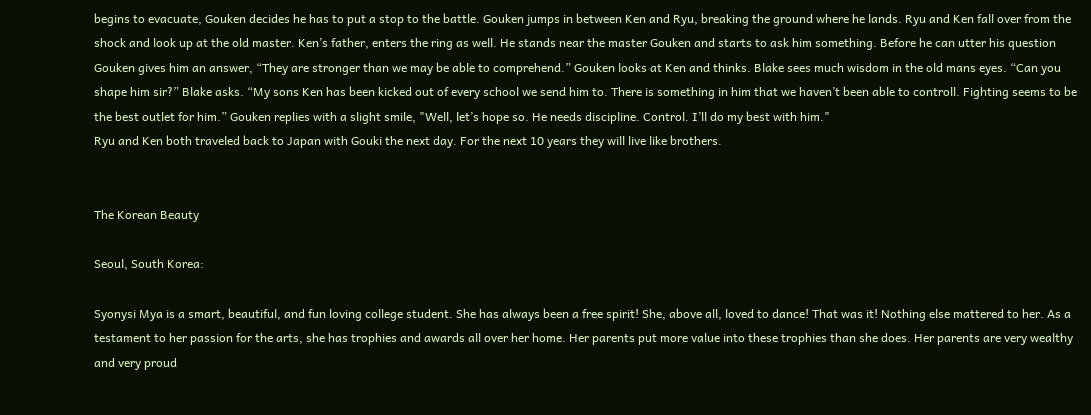begins to evacuate, Gouken decides he has to put a stop to the battle. Gouken jumps in between Ken and Ryu, breaking the ground where he lands. Ryu and Ken fall over from the shock and look up at the old master. Ken’s father, enters the ring as well. He stands near the master Gouken and starts to ask him something. Before he can utter his question Gouken gives him an answer, “They are stronger than we may be able to comprehend.” Gouken looks at Ken and thinks. Blake sees much wisdom in the old mans eyes. “Can you shape him sir?” Blake asks. “My sons Ken has been kicked out of every school we send him to. There is something in him that we haven’t been able to controll. Fighting seems to be the best outlet for him.” Gouken replies with a slight smile, "Well, let’s hope so. He needs discipline. Control. I’ll do my best with him."
Ryu and Ken both traveled back to Japan with Gouki the next day. For the next 10 years they will live like brothers.


The Korean Beauty

Seoul, South Korea:

Syonysi Mya is a smart, beautiful, and fun loving college student. She has always been a free spirit! She, above all, loved to dance! That was it! Nothing else mattered to her. As a testament to her passion for the arts, she has trophies and awards all over her home. Her parents put more value into these trophies than she does. Her parents are very wealthy and very proud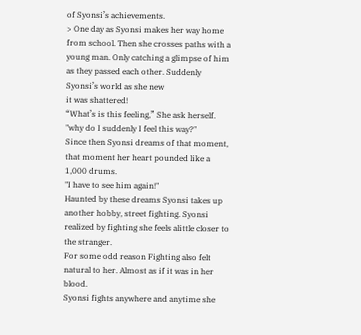of Syonsi’s achievements.
> One day as Syonsi makes her way home from school. Then she crosses paths with a young man. Only catching a glimpse of him as they passed each other. Suddenly Syonsi’s world as she new
it was shattered!
“What’s is this feeling,” She ask herself. "why do I suddenly I feel this way?"
Since then Syonsi dreams of that moment, that moment her heart pounded like a 1,000 drums.
"I have to see him again!"
Haunted by these dreams Syonsi takes up another hobby, street fighting. Syonsi realized by fighting she feels alittle closer to the stranger.
For some odd reason Fighting also felt natural to her. Almost as if it was in her blood.
Syonsi fights anywhere and anytime she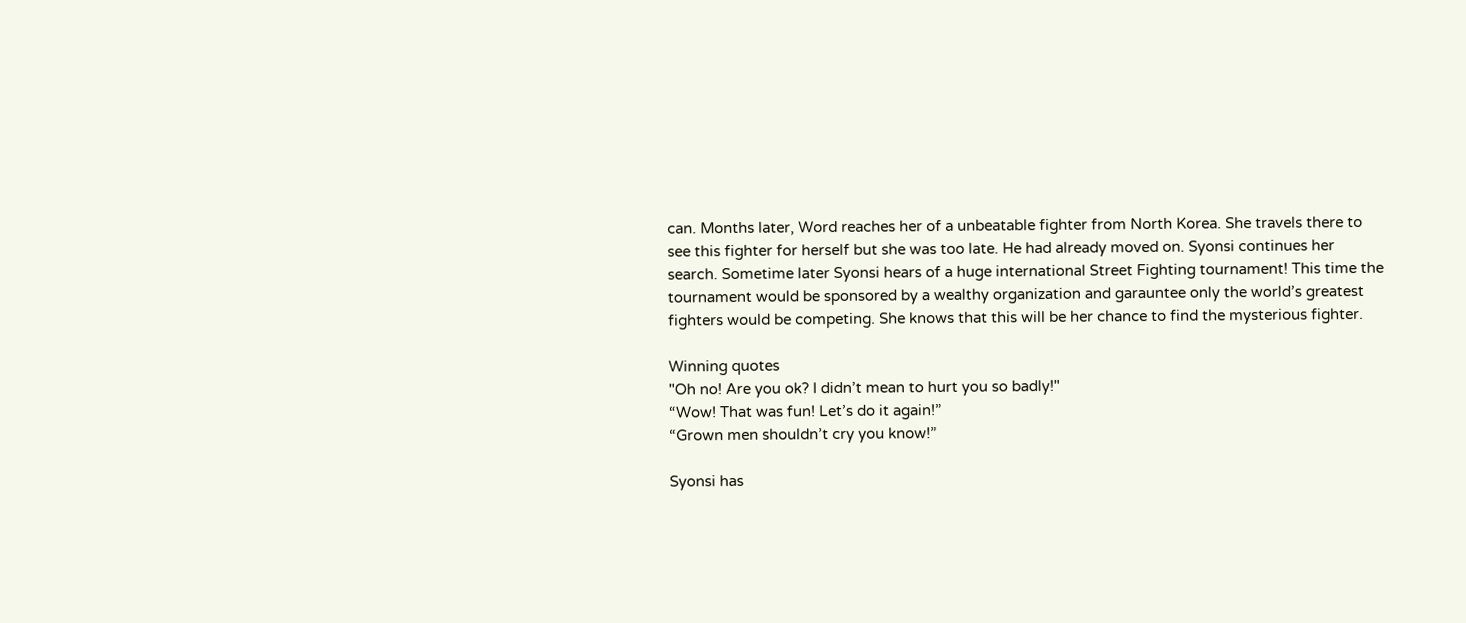can. Months later, Word reaches her of a unbeatable fighter from North Korea. She travels there to see this fighter for herself but she was too late. He had already moved on. Syonsi continues her search. Sometime later Syonsi hears of a huge international Street Fighting tournament! This time the tournament would be sponsored by a wealthy organization and garauntee only the world’s greatest fighters would be competing. She knows that this will be her chance to find the mysterious fighter.

Winning quotes
"Oh no! Are you ok? I didn’t mean to hurt you so badly!"
“Wow! That was fun! Let’s do it again!”
“Grown men shouldn’t cry you know!”

Syonsi has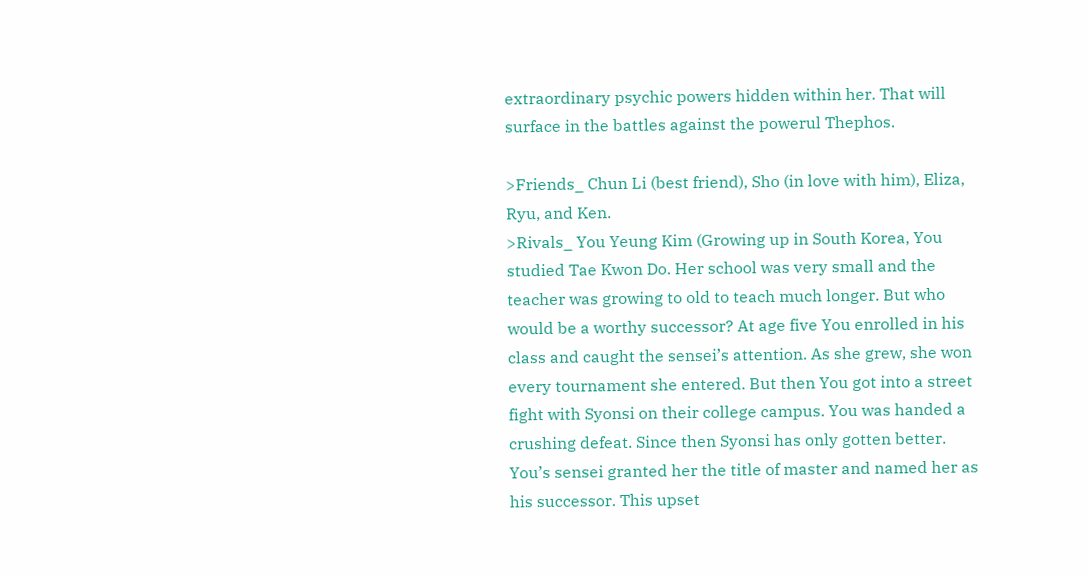extraordinary psychic powers hidden within her. That will surface in the battles against the powerul Thephos.

>Friends_ Chun Li (best friend), Sho (in love with him), Eliza, Ryu, and Ken.
>Rivals_ You Yeung Kim (Growing up in South Korea, You studied Tae Kwon Do. Her school was very small and the teacher was growing to old to teach much longer. But who would be a worthy successor? At age five You enrolled in his class and caught the sensei’s attention. As she grew, she won every tournament she entered. But then You got into a street fight with Syonsi on their college campus. You was handed a crushing defeat. Since then Syonsi has only gotten better.
You’s sensei granted her the title of master and named her as his successor. This upset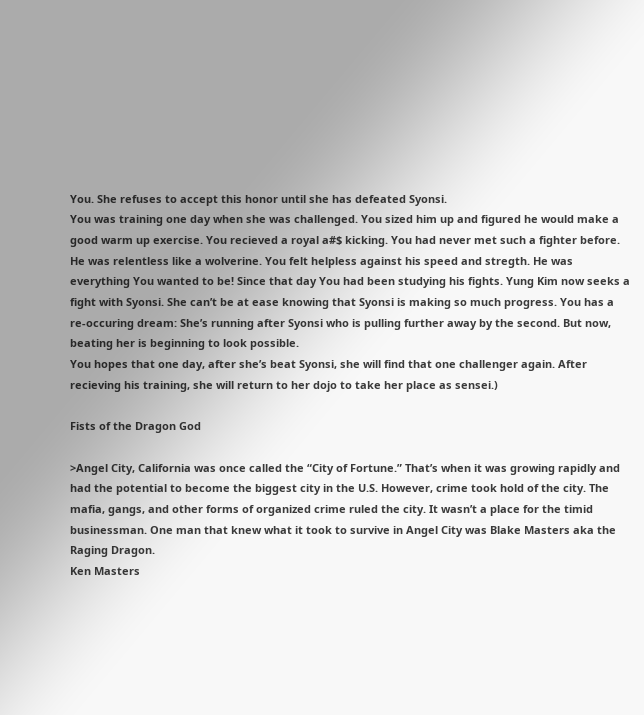You. She refuses to accept this honor until she has defeated Syonsi.
You was training one day when she was challenged. You sized him up and figured he would make a good warm up exercise. You recieved a royal a#$ kicking. You had never met such a fighter before. He was relentless like a wolverine. You felt helpless against his speed and stregth. He was everything You wanted to be! Since that day You had been studying his fights. Yung Kim now seeks a fight with Syonsi. She can’t be at ease knowing that Syonsi is making so much progress. You has a re-occuring dream: She’s running after Syonsi who is pulling further away by the second. But now, beating her is beginning to look possible.
You hopes that one day, after she’s beat Syonsi, she will find that one challenger again. After recieving his training, she will return to her dojo to take her place as sensei.)

Fists of the Dragon God

>Angel City, California was once called the “City of Fortune.” That’s when it was growing rapidly and had the potential to become the biggest city in the U.S. However, crime took hold of the city. The mafia, gangs, and other forms of organized crime ruled the city. It wasn’t a place for the timid businessman. One man that knew what it took to survive in Angel City was Blake Masters aka the Raging Dragon.
Ken Masters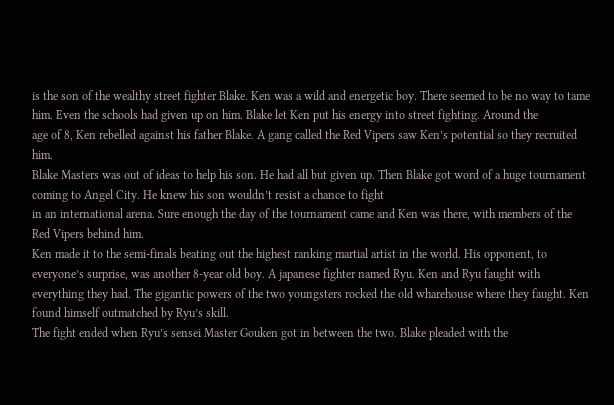is the son of the wealthy street fighter Blake. Ken was a wild and energetic boy. There seemed to be no way to tame him. Even the schools had given up on him. Blake let Ken put his energy into street fighting. Around the
age of 8, Ken rebelled against his father Blake. A gang called the Red Vipers saw Ken’s potential so they recruited him.
Blake Masters was out of ideas to help his son. He had all but given up. Then Blake got word of a huge tournament coming to Angel City. He knew his son wouldn’t resist a chance to fight
in an international arena. Sure enough the day of the tournament came and Ken was there, with members of the Red Vipers behind him.
Ken made it to the semi-finals beating out the highest ranking martial artist in the world. His opponent, to everyone’s surprise, was another 8-year old boy. A japanese fighter named Ryu. Ken and Ryu faught with everything they had. The gigantic powers of the two youngsters rocked the old wharehouse where they faught. Ken found himself outmatched by Ryu’s skill.
The fight ended when Ryu’s sensei Master Gouken got in between the two. Blake pleaded with the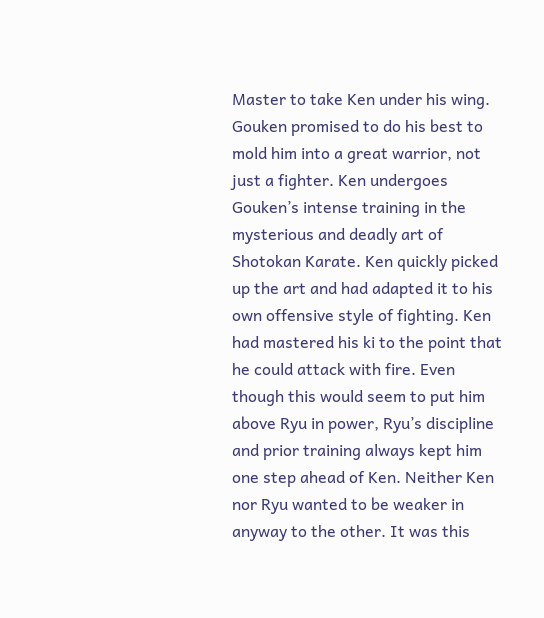Master to take Ken under his wing. Gouken promised to do his best to mold him into a great warrior, not just a fighter. Ken undergoes Gouken’s intense training in the mysterious and deadly art of Shotokan Karate. Ken quickly picked up the art and had adapted it to his
own offensive style of fighting. Ken had mastered his ki to the point that he could attack with fire. Even though this would seem to put him above Ryu in power, Ryu’s discipline and prior training always kept him one step ahead of Ken. Neither Ken nor Ryu wanted to be weaker in anyway to the other. It was this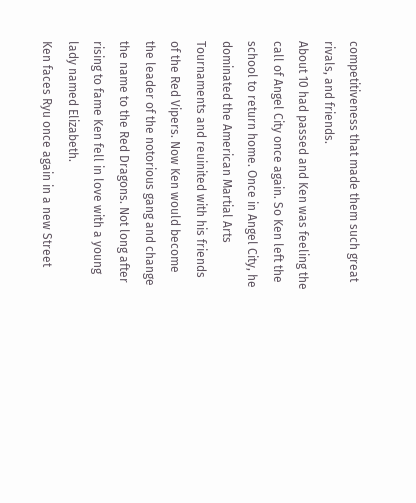competitiveness that made them such great rivals, and friends.
About 10 had passed and Ken was feeling the call of Angel City once again. So Ken left the school to return home. Once in Angel City, he dominated the American Martial Arts Tournaments and reuinited with his friends of the Red Vipers. Now Ken would become the leader of the notorious gang and change the name to the Red Dragons. Not long after rising to fame Ken fell in love with a young lady named Elizabeth.
Ken faces Ryu once again in a new Street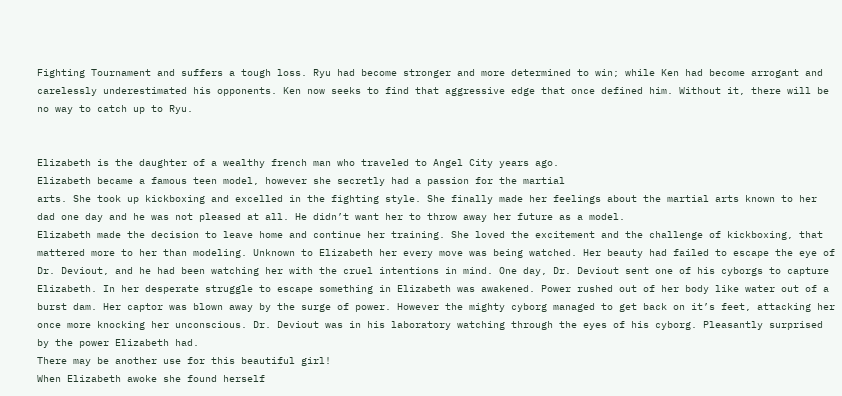Fighting Tournament and suffers a tough loss. Ryu had become stronger and more determined to win; while Ken had become arrogant and carelessly underestimated his opponents. Ken now seeks to find that aggressive edge that once defined him. Without it, there will be no way to catch up to Ryu.


Elizabeth is the daughter of a wealthy french man who traveled to Angel City years ago.
Elizabeth became a famous teen model, however she secretly had a passion for the martial
arts. She took up kickboxing and excelled in the fighting style. She finally made her feelings about the martial arts known to her dad one day and he was not pleased at all. He didn’t want her to throw away her future as a model.
Elizabeth made the decision to leave home and continue her training. She loved the excitement and the challenge of kickboxing, that mattered more to her than modeling. Unknown to Elizabeth her every move was being watched. Her beauty had failed to escape the eye of Dr. Deviout, and he had been watching her with the cruel intentions in mind. One day, Dr. Deviout sent one of his cyborgs to capture Elizabeth. In her desperate struggle to escape something in Elizabeth was awakened. Power rushed out of her body like water out of a burst dam. Her captor was blown away by the surge of power. However the mighty cyborg managed to get back on it’s feet, attacking her once more knocking her unconscious. Dr. Deviout was in his laboratory watching through the eyes of his cyborg. Pleasantly surprised by the power Elizabeth had.
There may be another use for this beautiful girl!
When Elizabeth awoke she found herself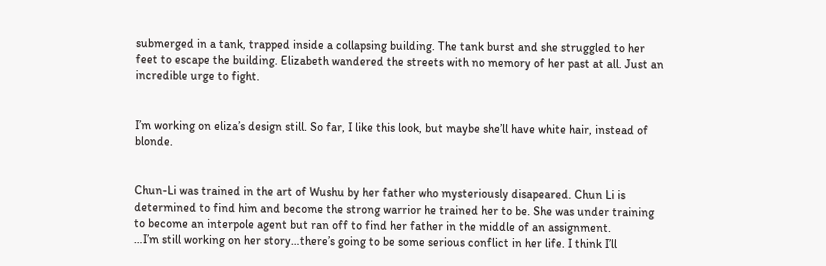submerged in a tank, trapped inside a collapsing building. The tank burst and she struggled to her feet to escape the building. Elizabeth wandered the streets with no memory of her past at all. Just an incredible urge to fight.


I’m working on eliza’s design still. So far, I like this look, but maybe she’ll have white hair, instead of blonde.


Chun-Li was trained in the art of Wushu by her father who mysteriously disapeared. Chun Li is determined to find him and become the strong warrior he trained her to be. She was under training to become an interpole agent but ran off to find her father in the middle of an assignment.
…I’m still working on her story…there’s going to be some serious conflict in her life. I think I’ll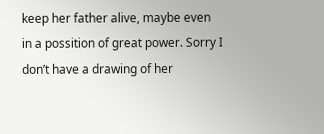keep her father alive, maybe even in a possition of great power. Sorry I don’t have a drawing of her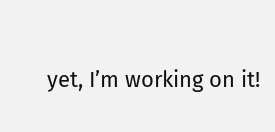yet, I’m working on it!